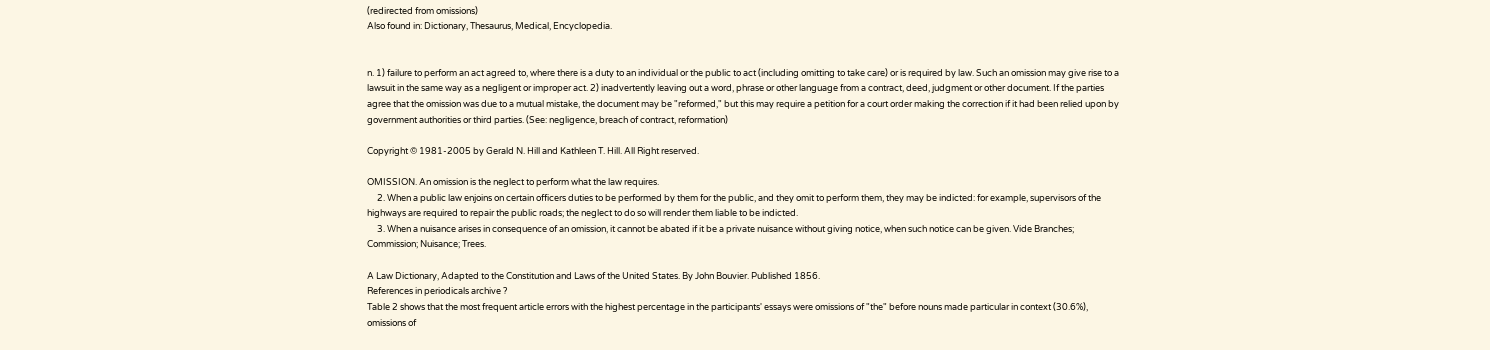(redirected from omissions)
Also found in: Dictionary, Thesaurus, Medical, Encyclopedia.


n. 1) failure to perform an act agreed to, where there is a duty to an individual or the public to act (including omitting to take care) or is required by law. Such an omission may give rise to a lawsuit in the same way as a negligent or improper act. 2) inadvertently leaving out a word, phrase or other language from a contract, deed, judgment or other document. If the parties agree that the omission was due to a mutual mistake, the document may be "reformed," but this may require a petition for a court order making the correction if it had been relied upon by government authorities or third parties. (See: negligence, breach of contract, reformation)

Copyright © 1981-2005 by Gerald N. Hill and Kathleen T. Hill. All Right reserved.

OMISSION. An omission is the neglect to perform what the law requires.
     2. When a public law enjoins on certain officers duties to be performed by them for the public, and they omit to perform them, they may be indicted: for example, supervisors of the highways are required to repair the public roads; the neglect to do so will render them liable to be indicted.
     3. When a nuisance arises in consequence of an omission, it cannot be abated if it be a private nuisance without giving notice, when such notice can be given. Vide Branches; Commission; Nuisance; Trees.

A Law Dictionary, Adapted to the Constitution and Laws of the United States. By John Bouvier. Published 1856.
References in periodicals archive ?
Table 2 shows that the most frequent article errors with the highest percentage in the participants' essays were omissions of "the" before nouns made particular in context (30.6%), omissions of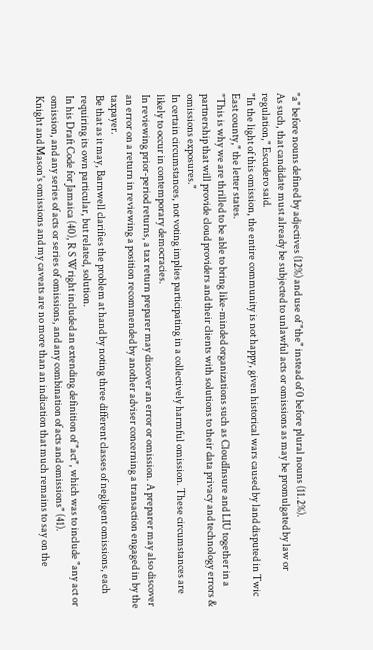"a" before nouns defined by adjectives (12%) and use of "the" instead of 0 before plural nouns (11.2%).
As such, that candidate must already be subjected to unlawful acts or omissions as may be promulgated by law or regulation," Escudero said.
"In the light of this omission, the entire community is not happy, given historical wars caused by land disputed in Twic East county," the letter states.
"This is why we are thrilled to be able to bring like-minded organizations such as CloudInsure and LIU together in a partnership that will provide cloud providers and their clients with solutions to their data privacy and technology errors & omissions exposures."
In certain circumstances, not voting implies participating in a collectively harmful omission. These circumstances are likely to occur in contemporary democracies.
In reviewing prior-period returns, a tax return preparer may discover an error or omission. A preparer may also discover an error on a return in reviewing a position recommended by another adviser concerning a transaction engaged in by the taxpayer.
Be that as it may, Barnwell clarifies the problem at hand by noting three different classes of negligent omissions, each requiring its own particular, but related, solution.
In his Draft Code for Jamaica (40), R S Wright included an extending definition of "act", which was to include "any act or omission, and any series of acts or series of omissions, and any combination of acts and omissions" (41).
Knight and Mason's omissions and my caveats are no more than an indication that much remains to say on the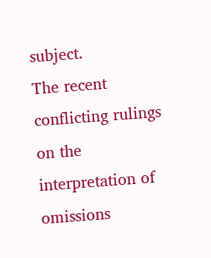subject.
The recent conflicting rulings on the interpretation of omissions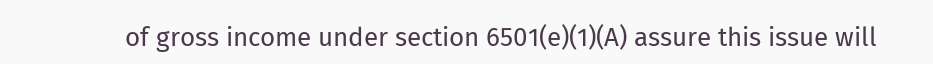of gross income under section 6501(e)(1)(A) assure this issue will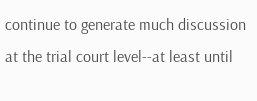continue to generate much discussion at the trial court level--at least until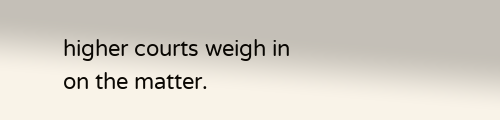higher courts weigh in on the matter.